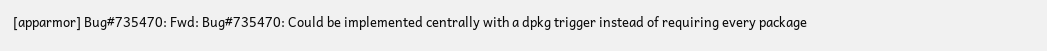[apparmor] Bug#735470: Fwd: Bug#735470: Could be implemented centrally with a dpkg trigger instead of requiring every package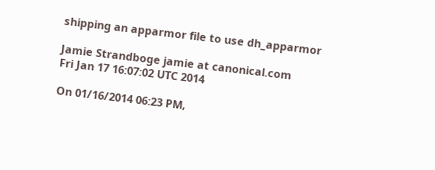shipping an apparmor file to use dh_apparmor

Jamie Strandboge jamie at canonical.com
Fri Jan 17 16:07:02 UTC 2014

On 01/16/2014 06:23 PM,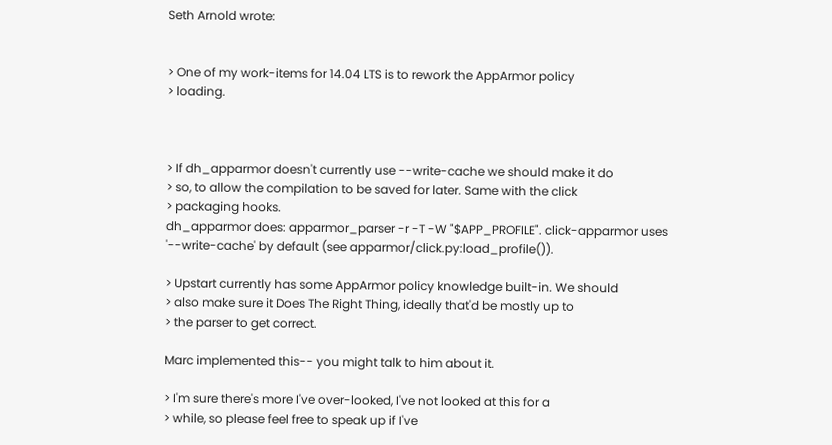Seth Arnold wrote:


> One of my work-items for 14.04 LTS is to rework the AppArmor policy
> loading.



> If dh_apparmor doesn't currently use --write-cache we should make it do
> so, to allow the compilation to be saved for later. Same with the click
> packaging hooks.
dh_apparmor does: apparmor_parser -r -T -W "$APP_PROFILE". click-apparmor uses
'--write-cache' by default (see apparmor/click.py:load_profile()).

> Upstart currently has some AppArmor policy knowledge built-in. We should
> also make sure it Does The Right Thing, ideally that'd be mostly up to
> the parser to get correct.

Marc implemented this-- you might talk to him about it.

> I'm sure there's more I've over-looked, I've not looked at this for a
> while, so please feel free to speak up if I've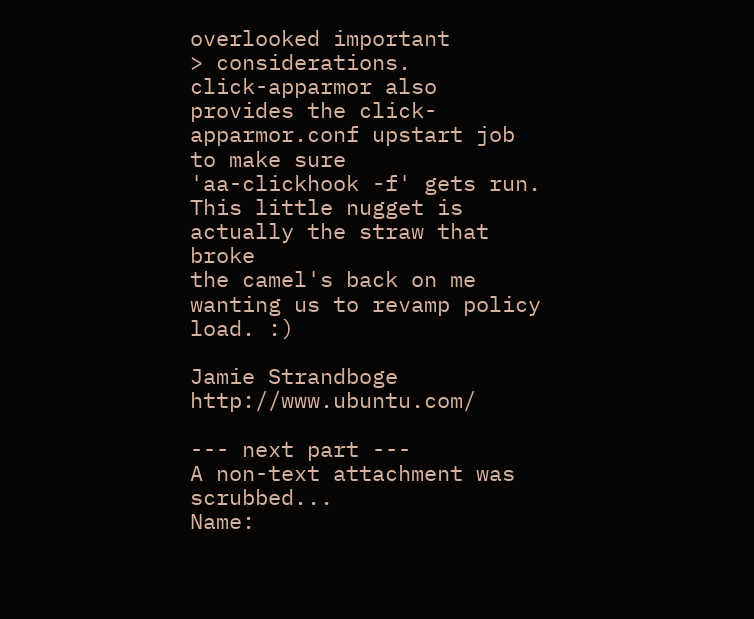overlooked important
> considerations.
click-apparmor also provides the click-apparmor.conf upstart job to make sure
'aa-clickhook -f' gets run. This little nugget is actually the straw that broke
the camel's back on me wanting us to revamp policy load. :)

Jamie Strandboge                 http://www.ubuntu.com/

--- next part ---
A non-text attachment was scrubbed...
Name: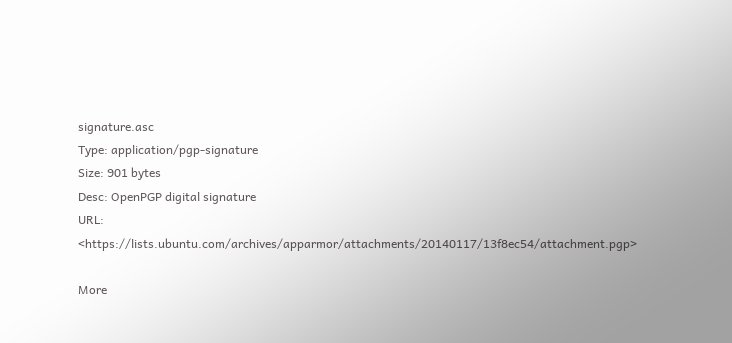signature.asc
Type: application/pgp-signature
Size: 901 bytes
Desc: OpenPGP digital signature
URL: <https://lists.ubuntu.com/archives/apparmor/attachments/20140117/13f8ec54/attachment.pgp>

More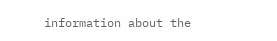information about the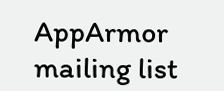AppArmor mailing list